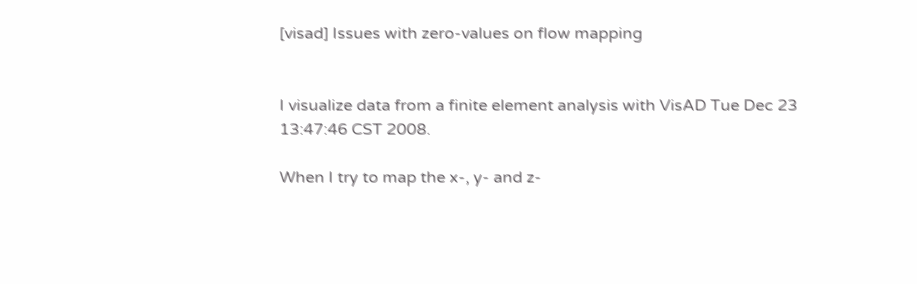[visad] Issues with zero-values on flow mapping


I visualize data from a finite element analysis with VisAD Tue Dec 23
13:47:46 CST 2008.

When I try to map the x-, y- and z-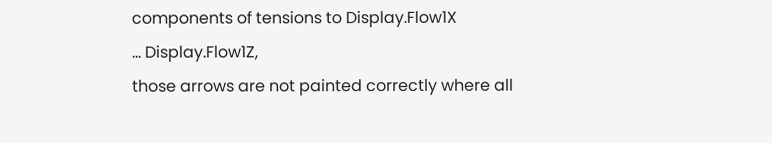components of tensions to Display.Flow1X
... Display.Flow1Z,
those arrows are not painted correctly where all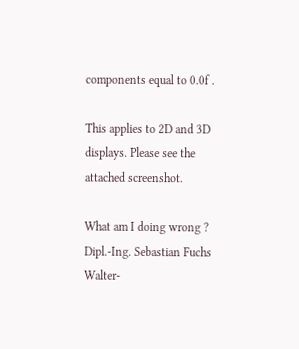components equal to 0.0f .

This applies to 2D and 3D displays. Please see the attached screenshot.

What am I doing wrong ?
Dipl.-Ing. Sebastian Fuchs
Walter-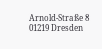Arnold-Straße 8
01219 Dresden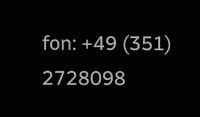fon: +49 (351) 2728098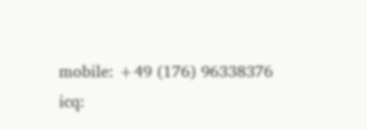mobile: +49 (176) 96338376
icq: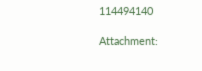114494140

Attachment: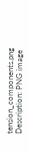tension_components.png
Description: PNG image